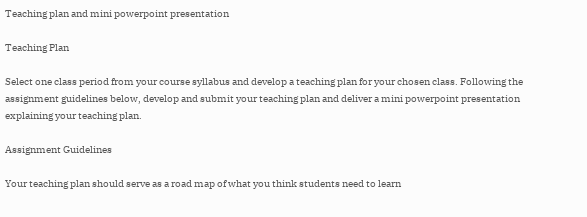Teaching plan and mini powerpoint presentation

Teaching Plan

Select one class period from your course syllabus and develop a teaching plan for your chosen class. Following the assignment guidelines below, develop and submit your teaching plan and deliver a mini powerpoint presentation explaining your teaching plan.

Assignment Guidelines

Your teaching plan should serve as a road map of what you think students need to learn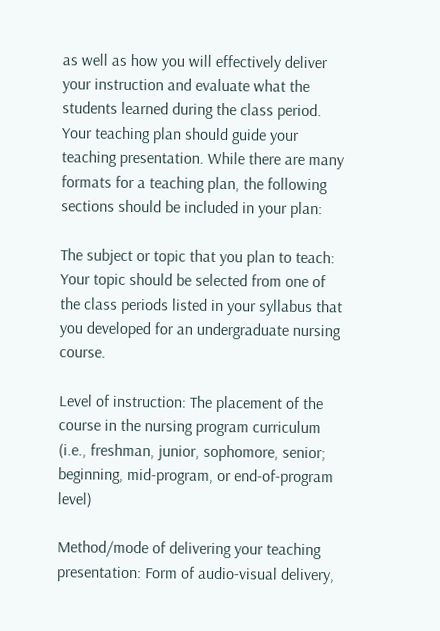as well as how you will effectively deliver your instruction and evaluate what the students learned during the class period. Your teaching plan should guide your teaching presentation. While there are many formats for a teaching plan, the following sections should be included in your plan:

The subject or topic that you plan to teach: Your topic should be selected from one of the class periods listed in your syllabus that you developed for an undergraduate nursing course.

Level of instruction: The placement of the course in the nursing program curriculum (i.e., freshman, junior, sophomore, senior; beginning, mid-program, or end-of-program level)

Method/mode of delivering your teaching presentation: Form of audio-visual delivery,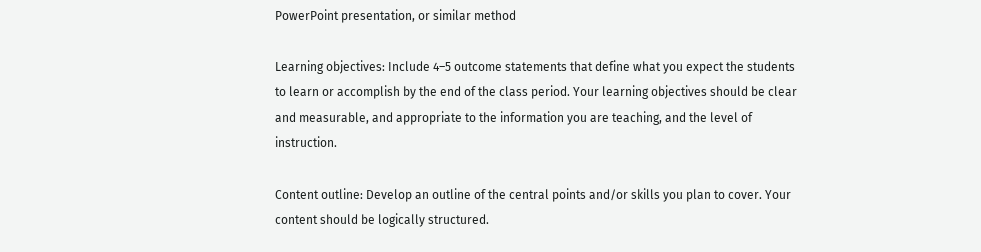PowerPoint presentation, or similar method

Learning objectives: Include 4–5 outcome statements that define what you expect the students to learn or accomplish by the end of the class period. Your learning objectives should be clear and measurable, and appropriate to the information you are teaching, and the level of instruction.

Content outline: Develop an outline of the central points and/or skills you plan to cover. Your content should be logically structured.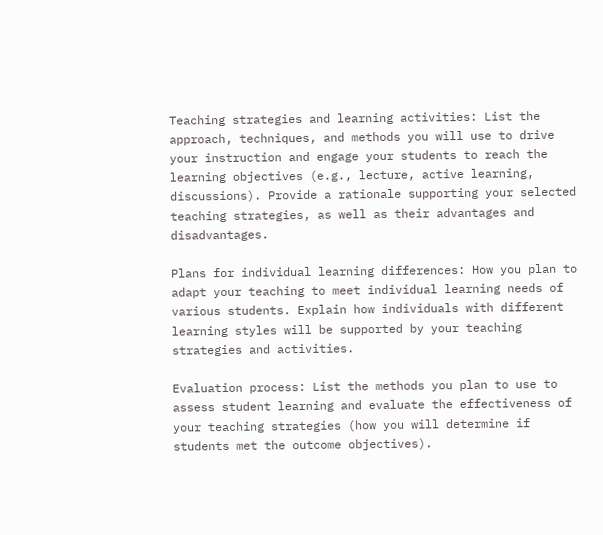Teaching strategies and learning activities: List the approach, techniques, and methods you will use to drive your instruction and engage your students to reach the learning objectives (e.g., lecture, active learning, discussions). Provide a rationale supporting your selected teaching strategies, as well as their advantages and disadvantages.

Plans for individual learning differences: How you plan to adapt your teaching to meet individual learning needs of various students. Explain how individuals with different learning styles will be supported by your teaching strategies and activities.

Evaluation process: List the methods you plan to use to assess student learning and evaluate the effectiveness of your teaching strategies (how you will determine if students met the outcome objectives).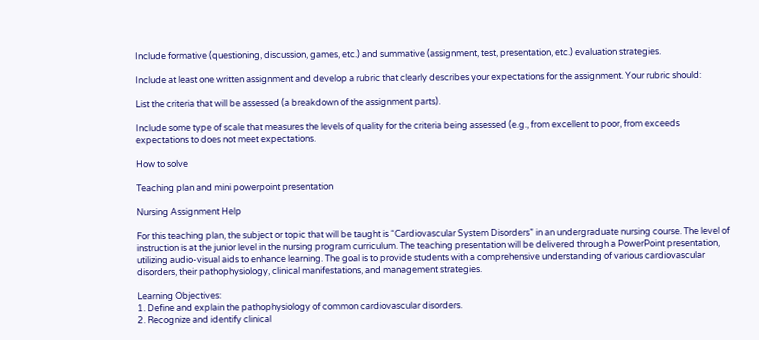Include formative (questioning, discussion, games, etc.) and summative (assignment, test, presentation, etc.) evaluation strategies.

Include at least one written assignment and develop a rubric that clearly describes your expectations for the assignment. Your rubric should:

List the criteria that will be assessed (a breakdown of the assignment parts).

Include some type of scale that measures the levels of quality for the criteria being assessed (e.g., from excellent to poor, from exceeds expectations to does not meet expectations.

How to solve

Teaching plan and mini powerpoint presentation

Nursing Assignment Help

For this teaching plan, the subject or topic that will be taught is “Cardiovascular System Disorders” in an undergraduate nursing course. The level of instruction is at the junior level in the nursing program curriculum. The teaching presentation will be delivered through a PowerPoint presentation, utilizing audio-visual aids to enhance learning. The goal is to provide students with a comprehensive understanding of various cardiovascular disorders, their pathophysiology, clinical manifestations, and management strategies.

Learning Objectives:
1. Define and explain the pathophysiology of common cardiovascular disorders.
2. Recognize and identify clinical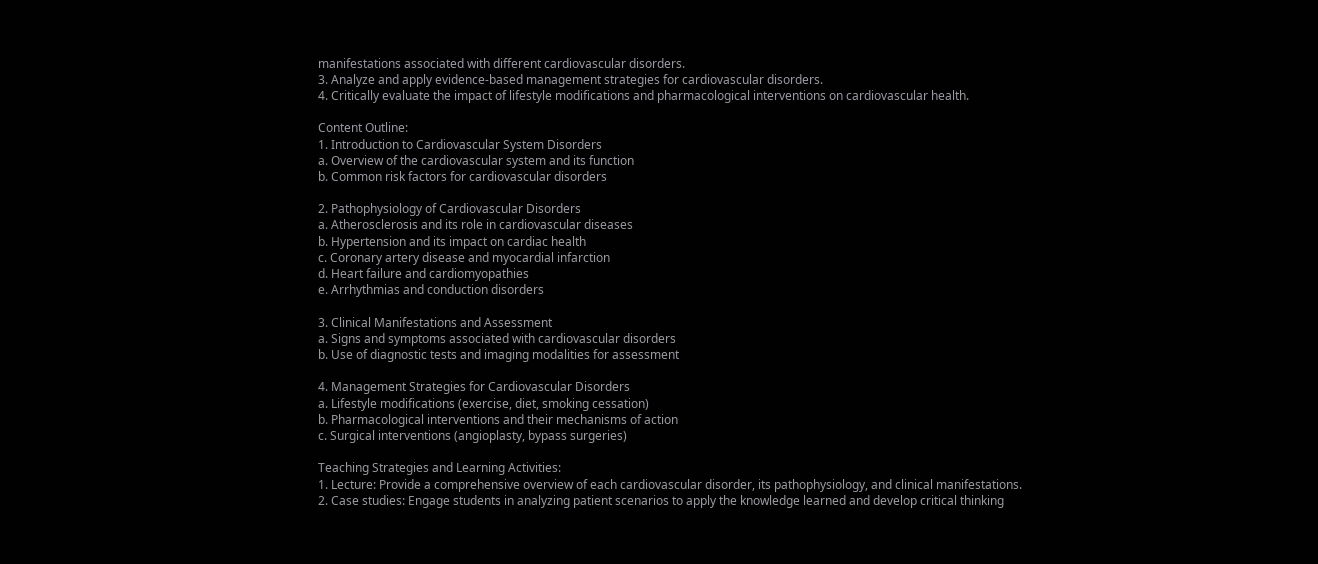manifestations associated with different cardiovascular disorders.
3. Analyze and apply evidence-based management strategies for cardiovascular disorders.
4. Critically evaluate the impact of lifestyle modifications and pharmacological interventions on cardiovascular health.

Content Outline:
1. Introduction to Cardiovascular System Disorders
a. Overview of the cardiovascular system and its function
b. Common risk factors for cardiovascular disorders

2. Pathophysiology of Cardiovascular Disorders
a. Atherosclerosis and its role in cardiovascular diseases
b. Hypertension and its impact on cardiac health
c. Coronary artery disease and myocardial infarction
d. Heart failure and cardiomyopathies
e. Arrhythmias and conduction disorders

3. Clinical Manifestations and Assessment
a. Signs and symptoms associated with cardiovascular disorders
b. Use of diagnostic tests and imaging modalities for assessment

4. Management Strategies for Cardiovascular Disorders
a. Lifestyle modifications (exercise, diet, smoking cessation)
b. Pharmacological interventions and their mechanisms of action
c. Surgical interventions (angioplasty, bypass surgeries)

Teaching Strategies and Learning Activities:
1. Lecture: Provide a comprehensive overview of each cardiovascular disorder, its pathophysiology, and clinical manifestations.
2. Case studies: Engage students in analyzing patient scenarios to apply the knowledge learned and develop critical thinking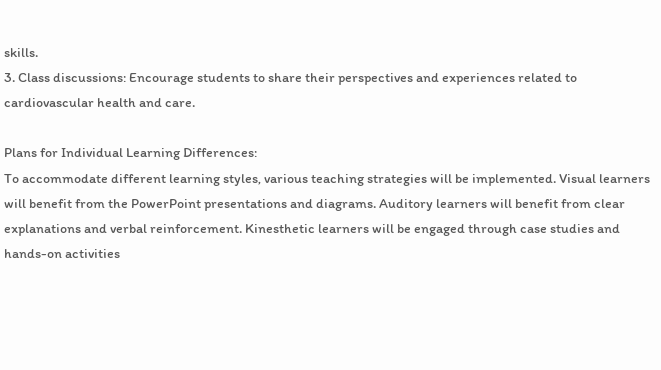skills.
3. Class discussions: Encourage students to share their perspectives and experiences related to cardiovascular health and care.

Plans for Individual Learning Differences:
To accommodate different learning styles, various teaching strategies will be implemented. Visual learners will benefit from the PowerPoint presentations and diagrams. Auditory learners will benefit from clear explanations and verbal reinforcement. Kinesthetic learners will be engaged through case studies and hands-on activities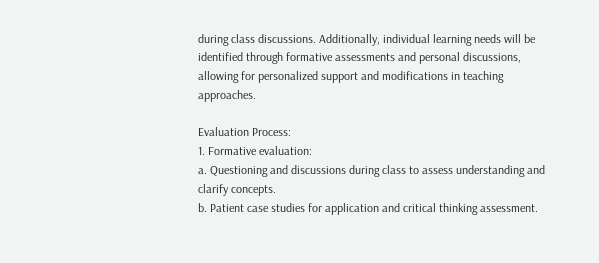during class discussions. Additionally, individual learning needs will be identified through formative assessments and personal discussions, allowing for personalized support and modifications in teaching approaches.

Evaluation Process:
1. Formative evaluation:
a. Questioning and discussions during class to assess understanding and clarify concepts.
b. Patient case studies for application and critical thinking assessment.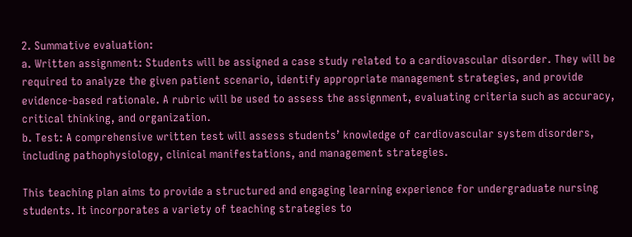2. Summative evaluation:
a. Written assignment: Students will be assigned a case study related to a cardiovascular disorder. They will be required to analyze the given patient scenario, identify appropriate management strategies, and provide evidence-based rationale. A rubric will be used to assess the assignment, evaluating criteria such as accuracy, critical thinking, and organization.
b. Test: A comprehensive written test will assess students’ knowledge of cardiovascular system disorders, including pathophysiology, clinical manifestations, and management strategies.

This teaching plan aims to provide a structured and engaging learning experience for undergraduate nursing students. It incorporates a variety of teaching strategies to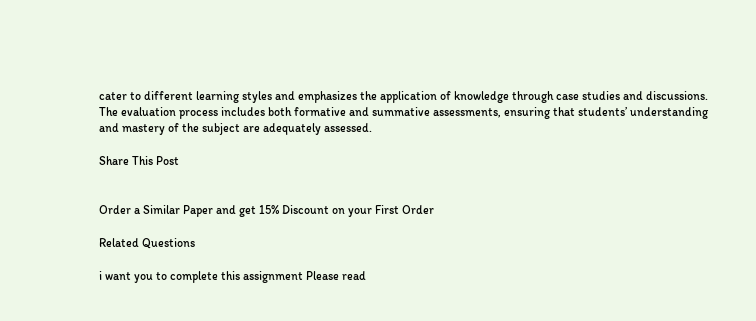cater to different learning styles and emphasizes the application of knowledge through case studies and discussions. The evaluation process includes both formative and summative assessments, ensuring that students’ understanding and mastery of the subject are adequately assessed.

Share This Post


Order a Similar Paper and get 15% Discount on your First Order

Related Questions

i want you to complete this assignment Please read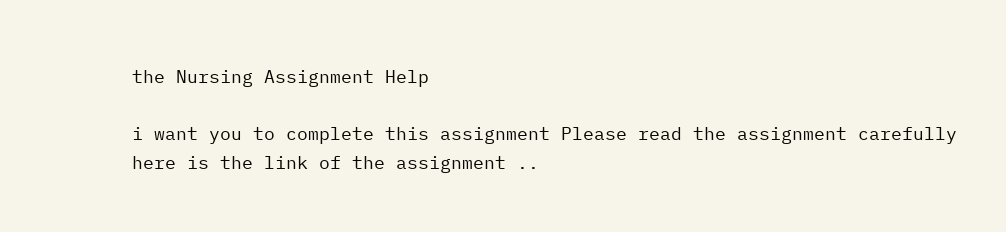the Nursing Assignment Help

i want you to complete this assignment Please read the assignment carefully  here is the link of the assignment ..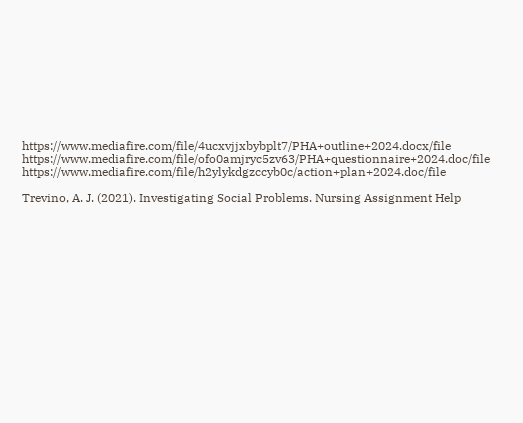https://www.mediafire.com/file/4ucxvjjxbybplt7/PHA+outline+2024.docx/file https://www.mediafire.com/file/ofo0amjryc5zv63/PHA+questionnaire+2024.doc/file https://www.mediafire.com/file/h2ylykdgzccyb0c/action+plan+2024.doc/file

Trevino, A. J. (2021). Investigating Social Problems. Nursing Assignment Help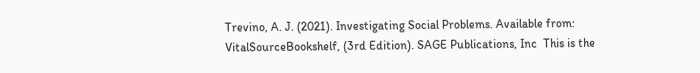Trevino, A. J. (2021). Investigating Social Problems. Available from: VitalSourceBookshelf, (3rd Edition). SAGE Publications, Inc  This is the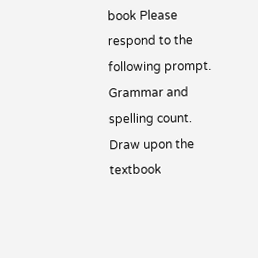book Please respond to the following prompt. Grammar and spelling count. Draw upon the textbook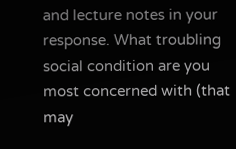and lecture notes in your response. What troubling social condition are you most concerned with (that may